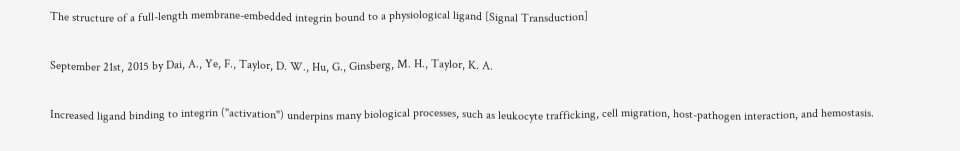The structure of a full-length membrane-embedded integrin bound to a physiological ligand [Signal Transduction]

September 21st, 2015 by Dai, A., Ye, F., Taylor, D. W., Hu, G., Ginsberg, M. H., Taylor, K. A.

Increased ligand binding to integrin ("activation") underpins many biological processes, such as leukocyte trafficking, cell migration, host-pathogen interaction, and hemostasis.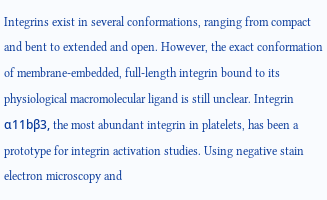Integrins exist in several conformations, ranging from compact and bent to extended and open. However, the exact conformation of membrane-embedded, full-length integrin bound to its physiological macromolecular ligand is still unclear. Integrin α11bβ3, the most abundant integrin in platelets, has been a prototype for integrin activation studies. Using negative stain electron microscopy and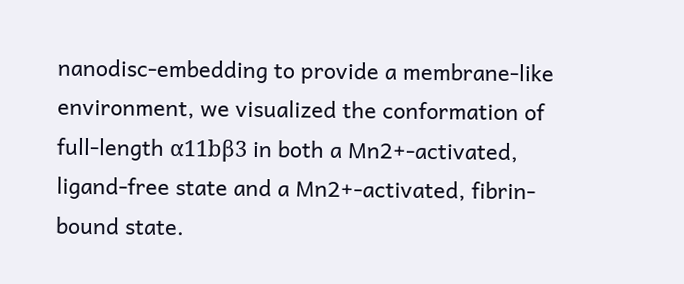nanodisc-embedding to provide a membrane-like environment, we visualized the conformation of full-length α11bβ3 in both a Mn2+-activated, ligand-free state and a Mn2+-activated, fibrin-bound state.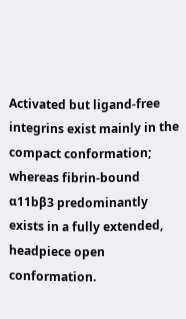Activated but ligand-free integrins exist mainly in the compact conformation; whereas fibrin-bound α11bβ3 predominantly exists in a fully extended, headpiece open conformation.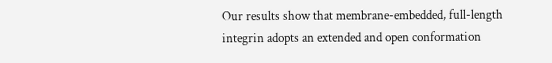Our results show that membrane-embedded, full-length integrin adopts an extended and open conformation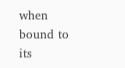when bound to its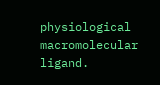physiological macromolecular ligand.